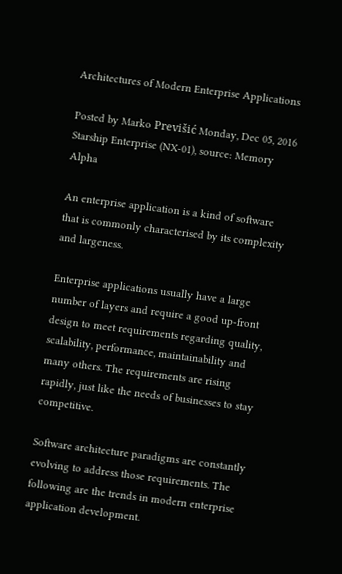Architectures of Modern Enterprise Applications

Posted by Marko Previšić Monday, Dec 05, 2016
Starship Enterprise (NX-01), source: Memory Alpha

An enterprise application is a kind of software that is commonly characterised by its complexity and largeness.

Enterprise applications usually have a large number of layers and require a good up-front design to meet requirements regarding quality, scalability, performance, maintainability and many others. The requirements are rising rapidly, just like the needs of businesses to stay competitive.

Software architecture paradigms are constantly evolving to address those requirements. The following are the trends in modern enterprise application development.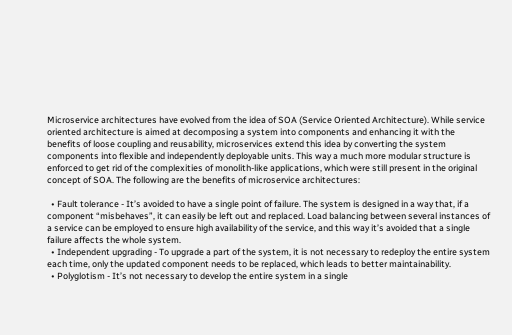Microservice architectures have evolved from the idea of SOA (Service Oriented Architecture). While service oriented architecture is aimed at decomposing a system into components and enhancing it with the benefits of loose coupling and reusability, microservices extend this idea by converting the system components into flexible and independently deployable units. This way a much more modular structure is enforced to get rid of the complexities of monolith-like applications, which were still present in the original concept of SOA. The following are the benefits of microservice architectures:

  • Fault tolerance - It’s avoided to have a single point of failure. The system is designed in a way that, if a component “misbehaves”, it can easily be left out and replaced. Load balancing between several instances of a service can be employed to ensure high availability of the service, and this way it’s avoided that a single failure affects the whole system.
  • Independent upgrading - To upgrade a part of the system, it is not necessary to redeploy the entire system each time, only the updated component needs to be replaced, which leads to better maintainability.
  • Polyglotism - It’s not necessary to develop the entire system in a single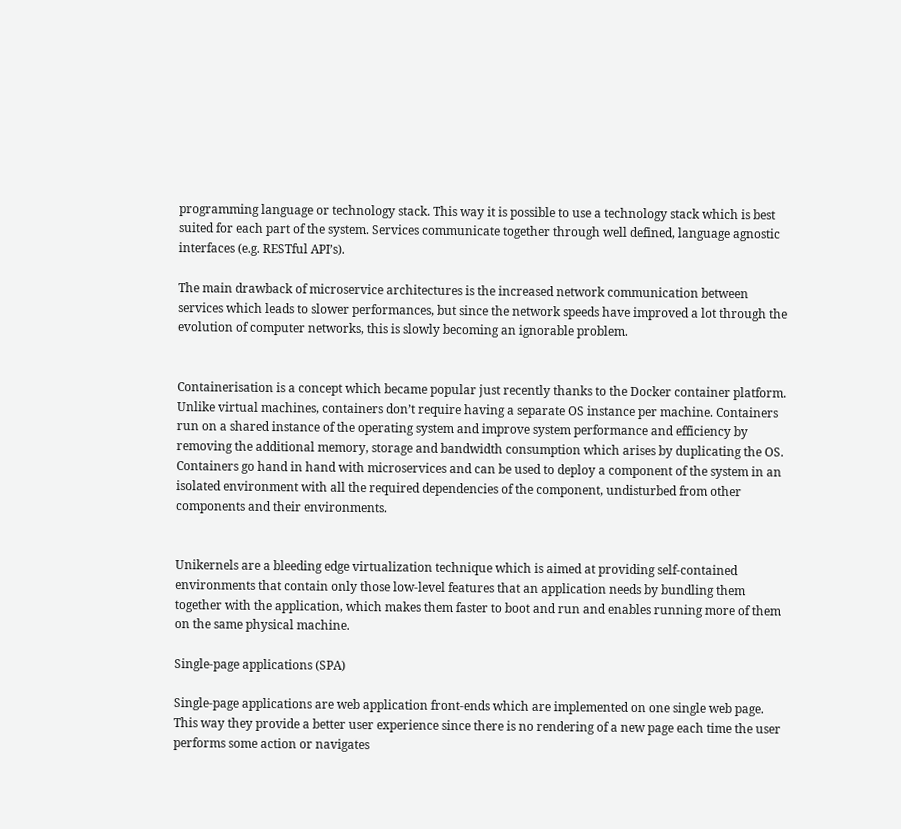programming language or technology stack. This way it is possible to use a technology stack which is best suited for each part of the system. Services communicate together through well defined, language agnostic interfaces (e.g. RESTful API’s).

The main drawback of microservice architectures is the increased network communication between services which leads to slower performances, but since the network speeds have improved a lot through the evolution of computer networks, this is slowly becoming an ignorable problem.


Containerisation is a concept which became popular just recently thanks to the Docker container platform. Unlike virtual machines, containers don’t require having a separate OS instance per machine. Containers run on a shared instance of the operating system and improve system performance and efficiency by removing the additional memory, storage and bandwidth consumption which arises by duplicating the OS. Containers go hand in hand with microservices and can be used to deploy a component of the system in an isolated environment with all the required dependencies of the component, undisturbed from other components and their environments.


Unikernels are a bleeding edge virtualization technique which is aimed at providing self-contained environments that contain only those low-level features that an application needs by bundling them together with the application, which makes them faster to boot and run and enables running more of them on the same physical machine.

Single-page applications (SPA)

Single-page applications are web application front-ends which are implemented on one single web page. This way they provide a better user experience since there is no rendering of a new page each time the user performs some action or navigates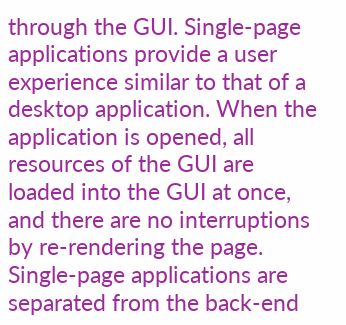through the GUI. Single-page applications provide a user experience similar to that of a desktop application. When the application is opened, all resources of the GUI are loaded into the GUI at once, and there are no interruptions by re-rendering the page. Single-page applications are separated from the back-end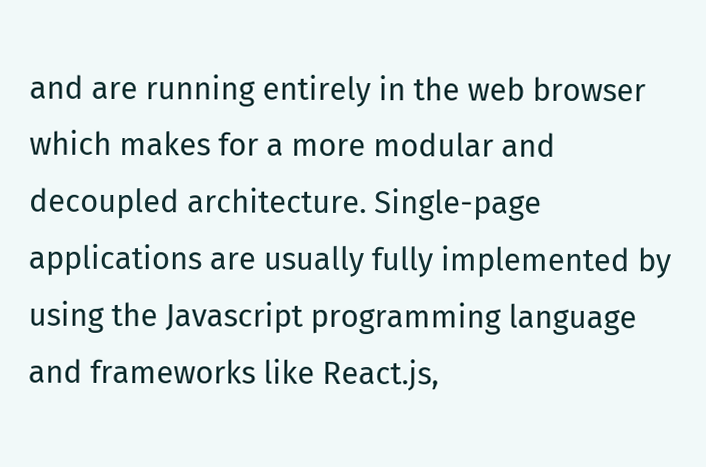and are running entirely in the web browser which makes for a more modular and decoupled architecture. Single-page applications are usually fully implemented by using the Javascript programming language and frameworks like React.js,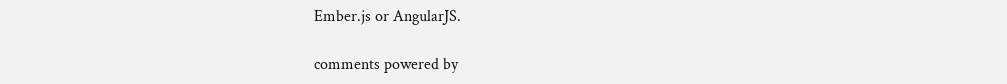Ember.js or AngularJS.

comments powered by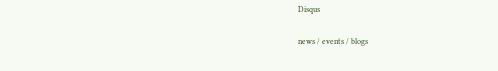Disqus

news / events / blogs